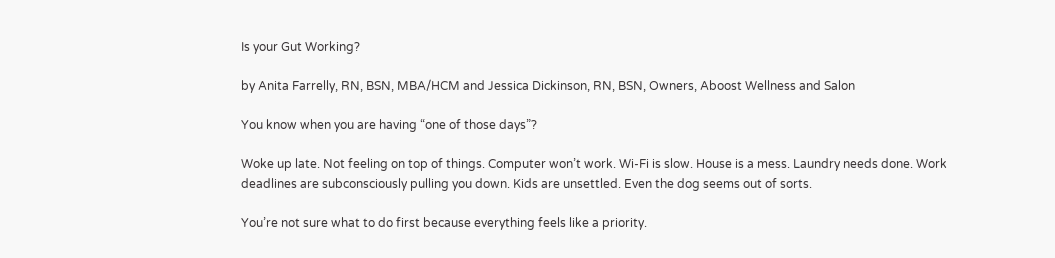Is your Gut Working?

by Anita Farrelly, RN, BSN, MBA/HCM and Jessica Dickinson, RN, BSN, Owners, Aboost Wellness and Salon

You know when you are having “one of those days”?

Woke up late. Not feeling on top of things. Computer won’t work. Wi-Fi is slow. House is a mess. Laundry needs done. Work deadlines are subconsciously pulling you down. Kids are unsettled. Even the dog seems out of sorts.

You’re not sure what to do first because everything feels like a priority.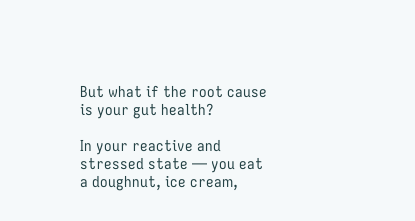But what if the root cause is your gut health?

In your reactive and stressed state — you eat a doughnut, ice cream,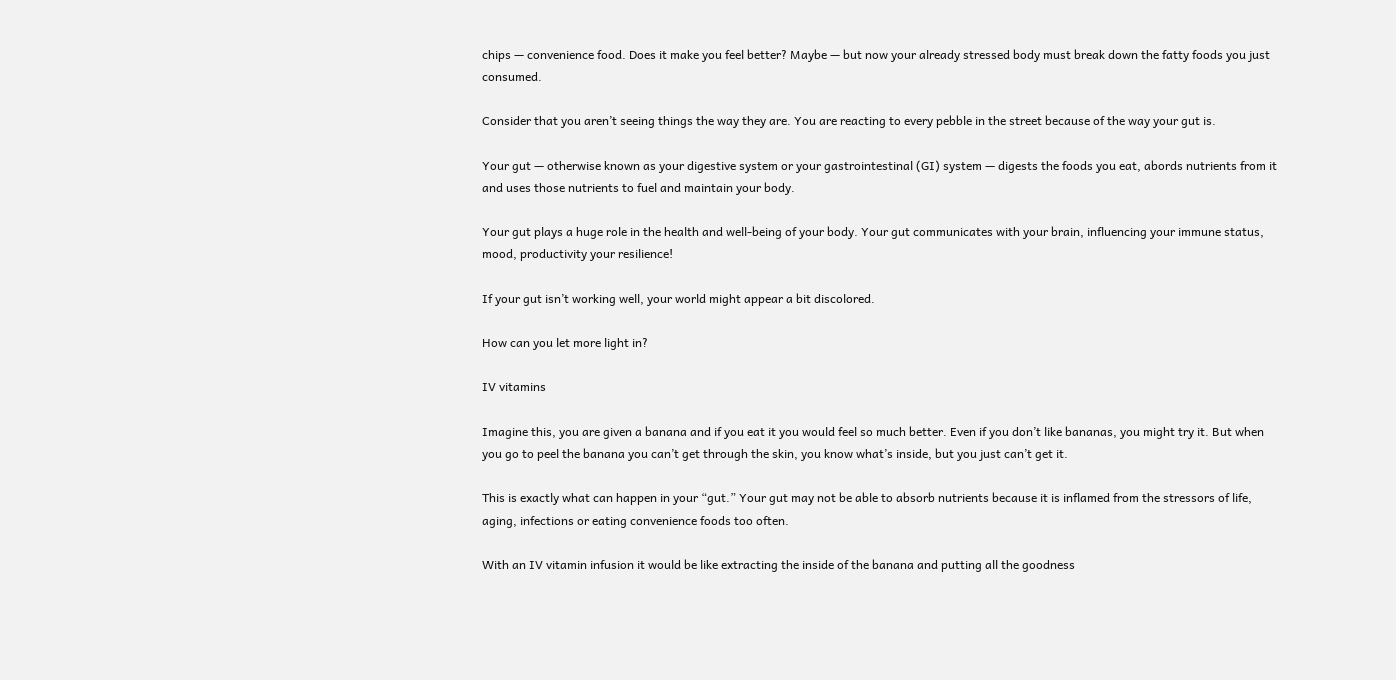chips — convenience food. Does it make you feel better? Maybe — but now your already stressed body must break down the fatty foods you just consumed.

Consider that you aren’t seeing things the way they are. You are reacting to every pebble in the street because of the way your gut is.

Your gut — otherwise known as your digestive system or your gastrointestinal (GI) system — digests the foods you eat, abords nutrients from it and uses those nutrients to fuel and maintain your body.

Your gut plays a huge role in the health and well-being of your body. Your gut communicates with your brain, influencing your immune status, mood, productivity your resilience!

If your gut isn’t working well, your world might appear a bit discolored.

How can you let more light in?

IV vitamins

Imagine this, you are given a banana and if you eat it you would feel so much better. Even if you don’t like bananas, you might try it. But when you go to peel the banana you can’t get through the skin, you know what’s inside, but you just can’t get it.

This is exactly what can happen in your “gut.” Your gut may not be able to absorb nutrients because it is inflamed from the stressors of life, aging, infections or eating convenience foods too often.

With an IV vitamin infusion it would be like extracting the inside of the banana and putting all the goodness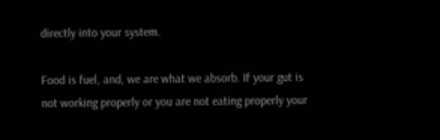directly into your system.

Food is fuel, and, we are what we absorb. If your gut is not working properly or you are not eating properly your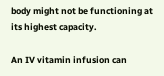body might not be functioning at its highest capacity.

An IV vitamin infusion can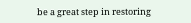be a great step in restoring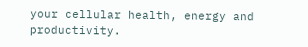your cellular health, energy and productivity.